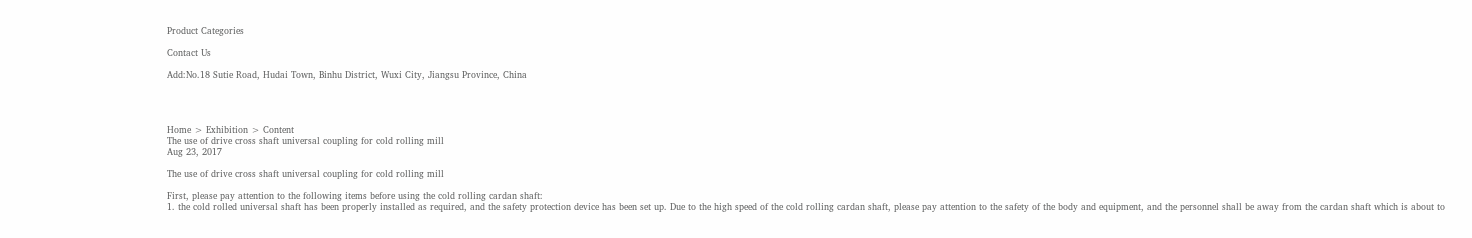Product Categories

Contact Us

Add:No.18 Sutie Road, Hudai Town, Binhu District, Wuxi City, Jiangsu Province, China




Home > Exhibition > Content
The use of drive cross shaft universal coupling for cold rolling mill
Aug 23, 2017

The use of drive cross shaft universal coupling for cold rolling mill

First, please pay attention to the following items before using the cold rolling cardan shaft:
1. the cold rolled universal shaft has been properly installed as required, and the safety protection device has been set up. Due to the high speed of the cold rolling cardan shaft, please pay attention to the safety of the body and equipment, and the personnel shall be away from the cardan shaft which is about to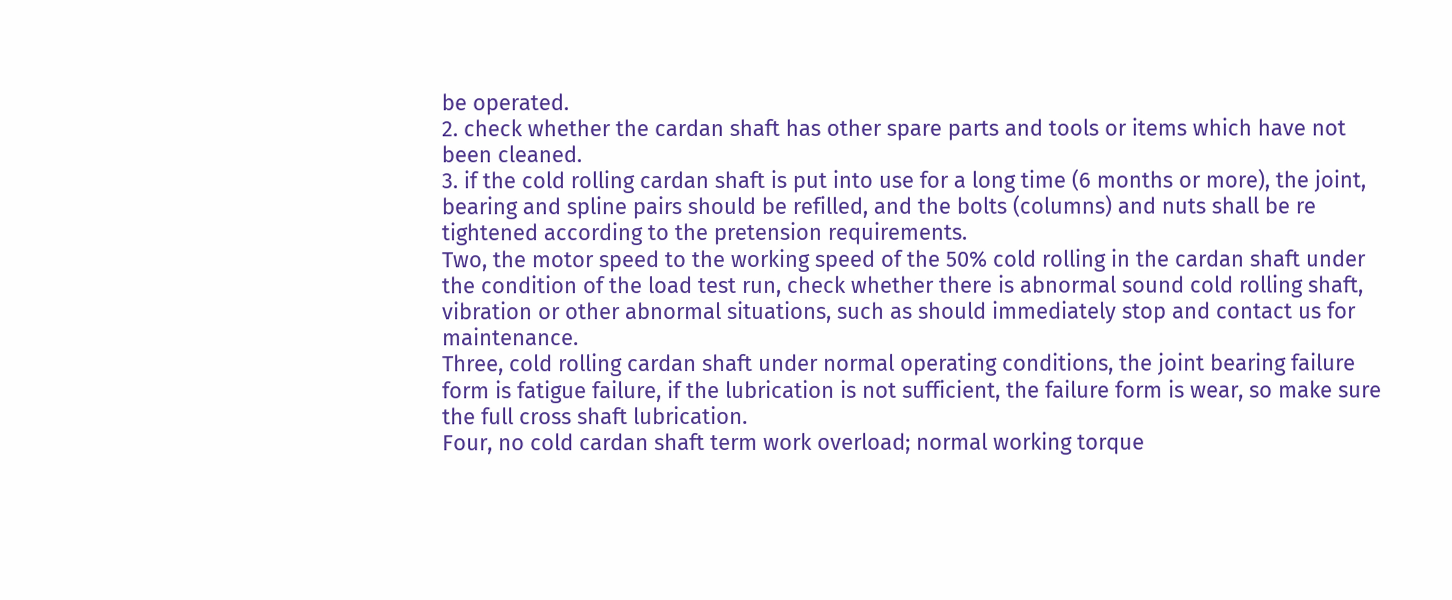be operated.
2. check whether the cardan shaft has other spare parts and tools or items which have not been cleaned.
3. if the cold rolling cardan shaft is put into use for a long time (6 months or more), the joint, bearing and spline pairs should be refilled, and the bolts (columns) and nuts shall be re tightened according to the pretension requirements.
Two, the motor speed to the working speed of the 50% cold rolling in the cardan shaft under the condition of the load test run, check whether there is abnormal sound cold rolling shaft, vibration or other abnormal situations, such as should immediately stop and contact us for maintenance.
Three, cold rolling cardan shaft under normal operating conditions, the joint bearing failure form is fatigue failure, if the lubrication is not sufficient, the failure form is wear, so make sure the full cross shaft lubrication.
Four, no cold cardan shaft term work overload; normal working torque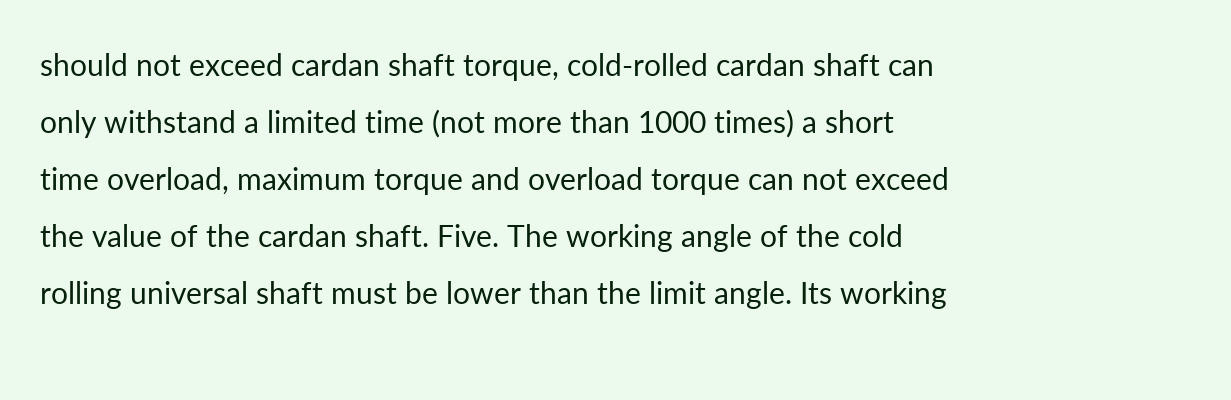should not exceed cardan shaft torque, cold-rolled cardan shaft can only withstand a limited time (not more than 1000 times) a short time overload, maximum torque and overload torque can not exceed the value of the cardan shaft. Five. The working angle of the cold rolling universal shaft must be lower than the limit angle. Its working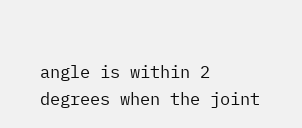angle is within 2 degrees when the joint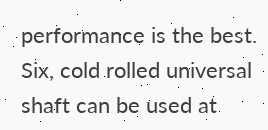performance is the best. Six, cold rolled universal shaft can be used at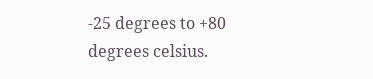-25 degrees to +80 degrees celsius.